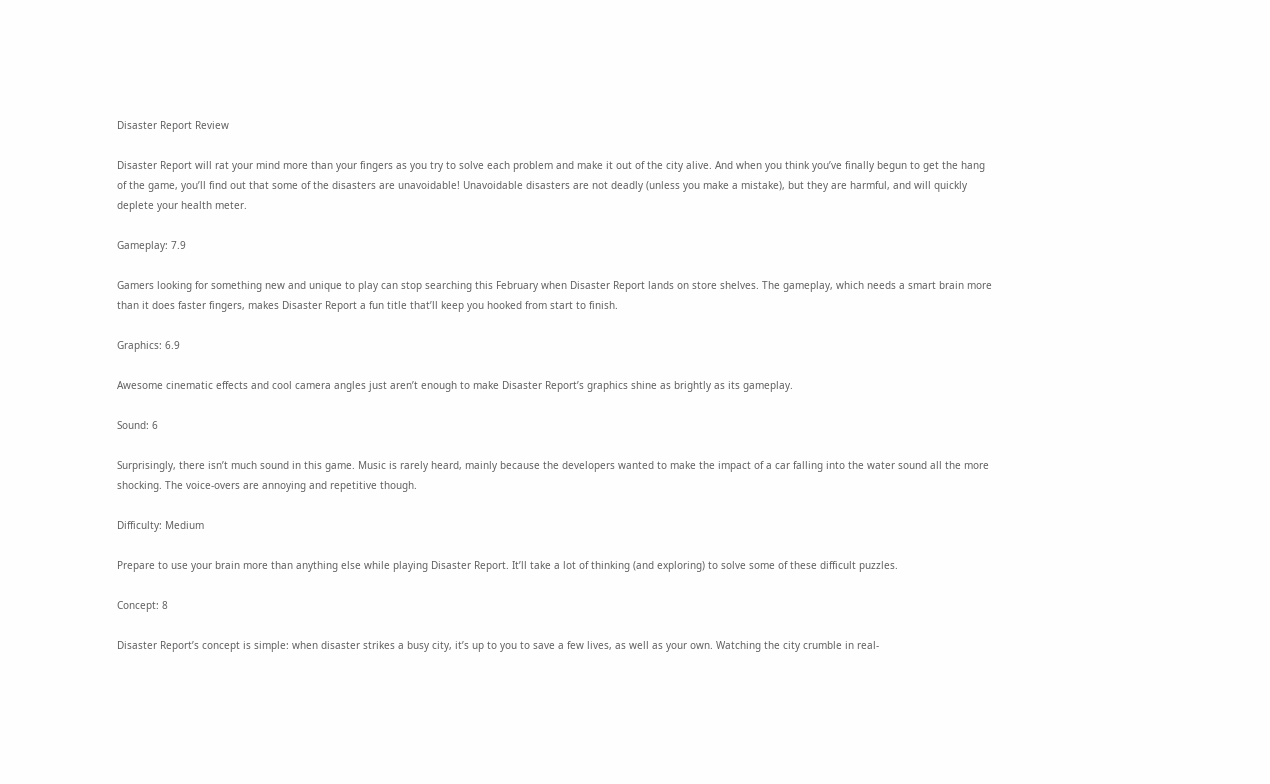Disaster Report Review

Disaster Report will rat your mind more than your fingers as you try to solve each problem and make it out of the city alive. And when you think you’ve finally begun to get the hang of the game, you’ll find out that some of the disasters are unavoidable! Unavoidable disasters are not deadly (unless you make a mistake), but they are harmful, and will quickly deplete your health meter.

Gameplay: 7.9

Gamers looking for something new and unique to play can stop searching this February when Disaster Report lands on store shelves. The gameplay, which needs a smart brain more than it does faster fingers, makes Disaster Report a fun title that’ll keep you hooked from start to finish.

Graphics: 6.9

Awesome cinematic effects and cool camera angles just aren’t enough to make Disaster Report’s graphics shine as brightly as its gameplay.

Sound: 6

Surprisingly, there isn’t much sound in this game. Music is rarely heard, mainly because the developers wanted to make the impact of a car falling into the water sound all the more shocking. The voice-overs are annoying and repetitive though.

Difficulty: Medium

Prepare to use your brain more than anything else while playing Disaster Report. It’ll take a lot of thinking (and exploring) to solve some of these difficult puzzles.

Concept: 8

Disaster Report’s concept is simple: when disaster strikes a busy city, it’s up to you to save a few lives, as well as your own. Watching the city crumble in real-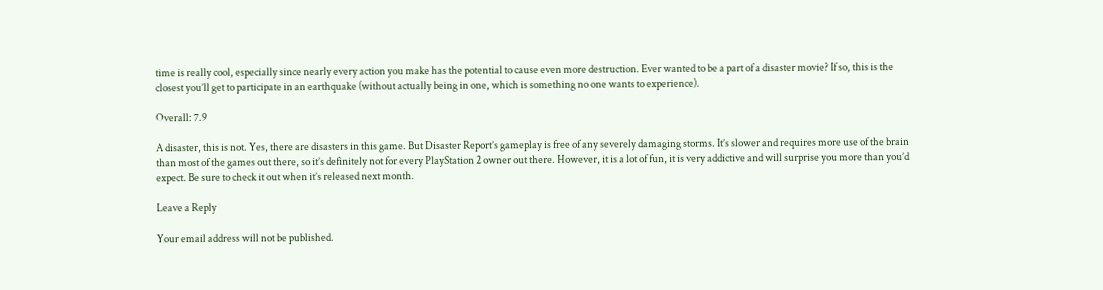time is really cool, especially since nearly every action you make has the potential to cause even more destruction. Ever wanted to be a part of a disaster movie? If so, this is the closest you’ll get to participate in an earthquake (without actually being in one, which is something no one wants to experience).

Overall: 7.9

A disaster, this is not. Yes, there are disasters in this game. But Disaster Report’s gameplay is free of any severely damaging storms. It’s slower and requires more use of the brain than most of the games out there, so it’s definitely not for every PlayStation 2 owner out there. However, it is a lot of fun, it is very addictive and will surprise you more than you’d expect. Be sure to check it out when it’s released next month.

Leave a Reply

Your email address will not be published.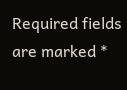Required fields are marked *